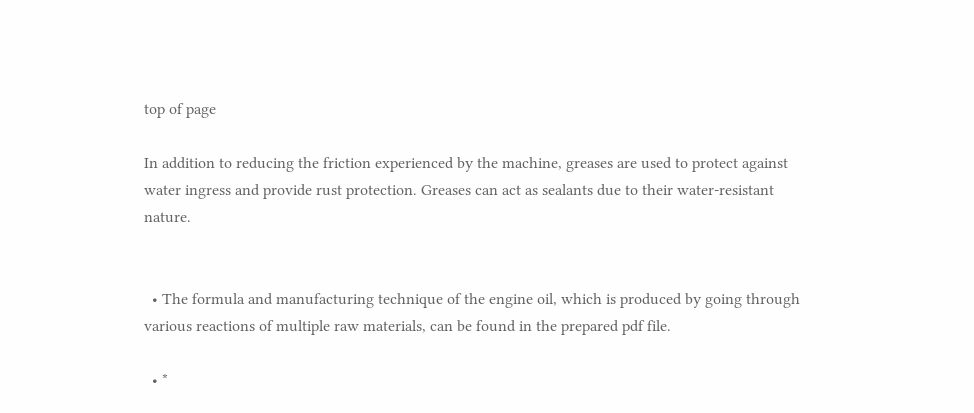top of page

In addition to reducing the friction experienced by the machine, greases are used to protect against water ingress and provide rust protection. Greases can act as sealants due to their water-resistant nature.


  • The formula and manufacturing technique of the engine oil, which is produced by going through various reactions of multiple raw materials, can be found in the prepared pdf file.

  • *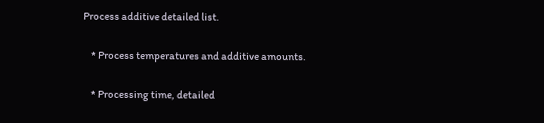Process additive detailed list.

    * Process temperatures and additive amounts.

    * Processing time, detailed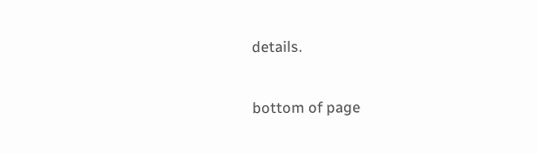details.

bottom of page